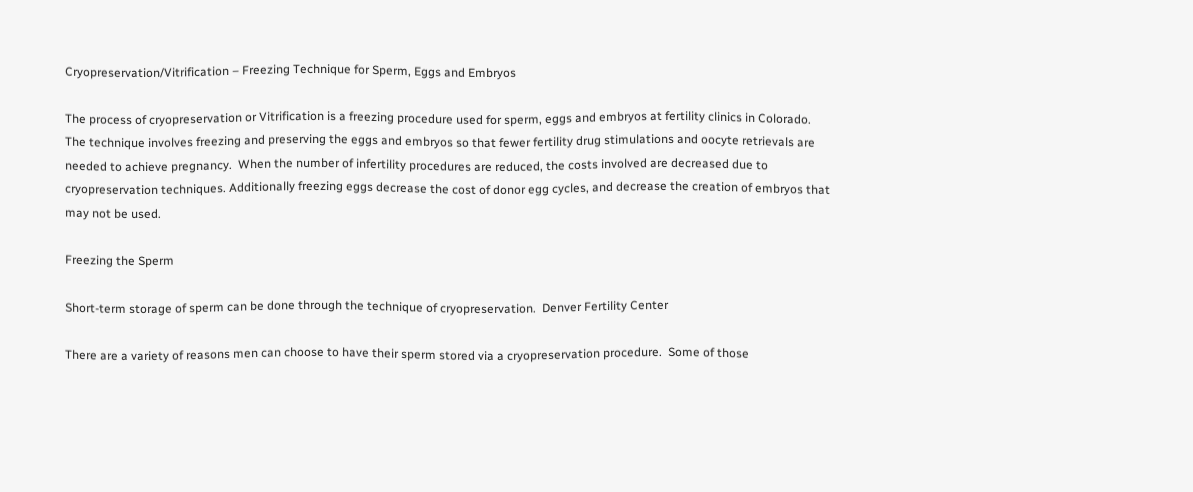Cryopreservation/Vitrification – Freezing Technique for Sperm, Eggs and Embryos

The process of cryopreservation or Vitrification is a freezing procedure used for sperm, eggs and embryos at fertility clinics in Colorado.  The technique involves freezing and preserving the eggs and embryos so that fewer fertility drug stimulations and oocyte retrievals are needed to achieve pregnancy.  When the number of infertility procedures are reduced, the costs involved are decreased due to cryopreservation techniques. Additionally freezing eggs decrease the cost of donor egg cycles, and decrease the creation of embryos that may not be used.

Freezing the Sperm

Short-term storage of sperm can be done through the technique of cryopreservation.  Denver Fertility Center

There are a variety of reasons men can choose to have their sperm stored via a cryopreservation procedure.  Some of those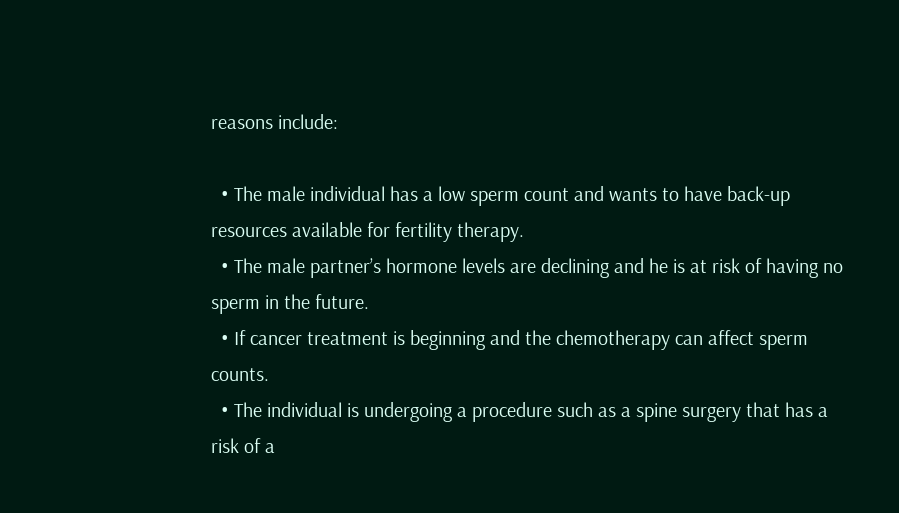reasons include:

  • The male individual has a low sperm count and wants to have back-up resources available for fertility therapy.
  • The male partner’s hormone levels are declining and he is at risk of having no sperm in the future.
  • If cancer treatment is beginning and the chemotherapy can affect sperm counts.
  • The individual is undergoing a procedure such as a spine surgery that has a risk of a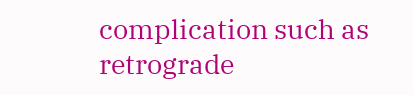complication such as retrograde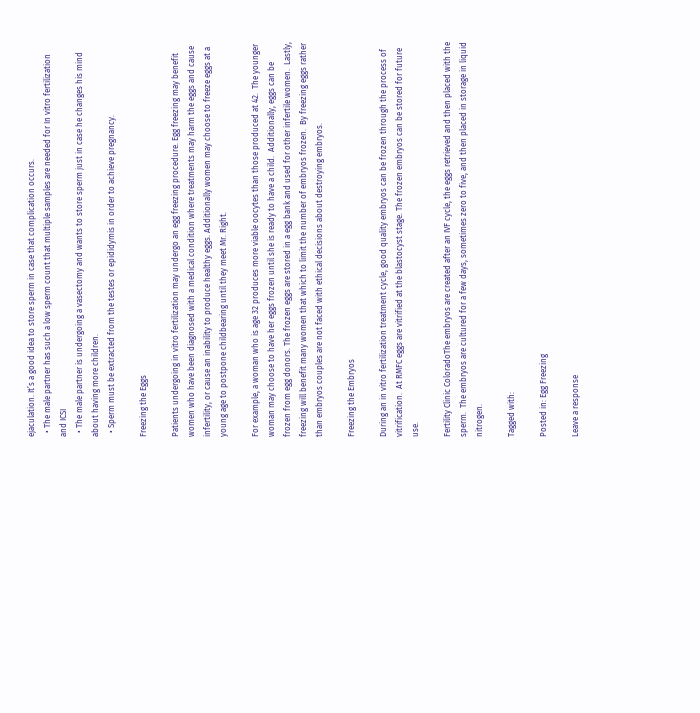ejaculation. It’s a good idea to store sperm in case that complication occurs.
  • The male partner has such a low sperm count that multiple samples are needed for In vitro fertilization and ICSI
  • The male partner is undergoing a vasectomy and wants to store sperm just in case he changes his mind about having more children.
  • Sperm must be extracted from the testes or epididymis in order to achieve pregnancy.

Freezing the Eggs

Patients undergoing in vitro fertilization may undergo an egg freezing procedure. Egg freezing may benefit women who have been diagnosed with a medical condition where treatments may harm the eggs and cause infertility, or cause an inability to produce healthy eggs. Additionally women may choose to freeze eggs at a young age to postpone childbearing until they meet Mr. Right.

For example, a woman who is age 32 produces more viable oocytes than those produced at 42.  The younger woman may choose to have her eggs frozen until she is ready to have a child.  Additionally, eggs can be frozen from egg donors. The frozen eggs are stored in a egg bank and used for other infertile women.  Lastly,  freezing will benefit many women that which to limit the number of embryos frozen.  By freezing eggs rather than embryos couples are not faced with ethical decisions about destroying embryos.

Freezing the Embryos

During an in vitro fertilization treatment cycle, good quality embryos can be frozen through the process of vitrification.  At RMFC eggs are vitrified at the blastocyst stage. The frozen embryos can be stored for future use.

Fertility Clinic ColoradoThe embryos are created after an IVF cycle, the eggs retrieved and then placed with the sperm.  The embryos are cultured for a few days, sometimes zero to five, and then placed in storage in liquid nitrogen.

Tagged with:

Posted in: Egg Freezing

Leave a response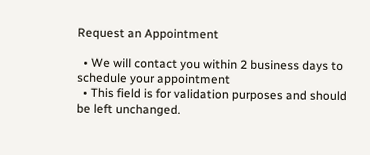Request an Appointment

  • We will contact you within 2 business days to schedule your appointment
  • This field is for validation purposes and should be left unchanged.